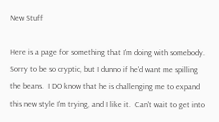New Stuff

Here is a page for something that I'm doing with somebody.  Sorry to be so cryptic, but I dunno if he'd want me spilling the beans.  I DO know that he is challenging me to expand this new style I'm trying, and I like it.  Can't wait to get into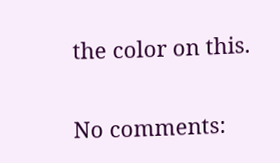the color on this.

No comments: